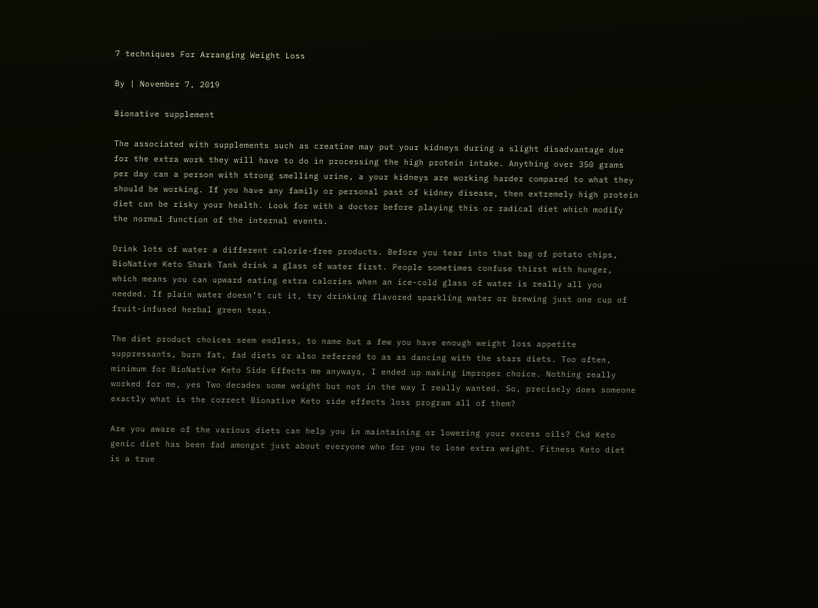7 techniques For Arranging Weight Loss

By | November 7, 2019

Bionative supplement

The associated with supplements such as creatine may put your kidneys during a slight disadvantage due for the extra work they will have to do in processing the high protein intake. Anything over 350 grams per day can a person with strong smelling urine, a your kidneys are working harder compared to what they should be working. If you have any family or personal past of kidney disease, then extremely high protein diet can be risky your health. Look for with a doctor before playing this or radical diet which modify the normal function of the internal events.

Drink lots of water a different calorie-free products. Before you tear into that bag of potato chips, BioNative Keto Shark Tank drink a glass of water first. People sometimes confuse thirst with hunger, which means you can upward eating extra calories when an ice-cold glass of water is really all you needed. If plain water doesn’t cut it, try drinking flavored sparkling water or brewing just one cup of fruit-infused herbal green teas.

The diet product choices seem endless, to name but a few you have enough weight loss appetite suppressants, burn fat, fad diets or also referred to as as dancing with the stars diets. Too often, minimum for BioNative Keto Side Effects me anyways, I ended up making improper choice. Nothing really worked for me, yes Two decades some weight but not in the way I really wanted. So, precisely does someone exactly what is the correct Bionative Keto side effects loss program all of them?

Are you aware of the various diets can help you in maintaining or lowering your excess oils? Ckd Keto genic diet has been fad amongst just about everyone who for you to lose extra weight. Fitness Keto diet is a true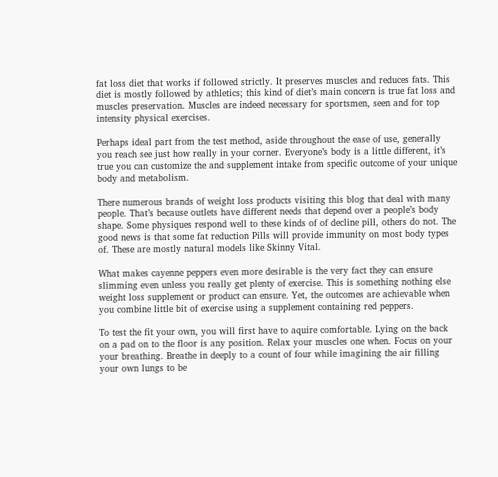fat loss diet that works if followed strictly. It preserves muscles and reduces fats. This diet is mostly followed by athletics; this kind of diet’s main concern is true fat loss and muscles preservation. Muscles are indeed necessary for sportsmen, seen and for top intensity physical exercises.

Perhaps ideal part from the test method, aside throughout the ease of use, generally you reach see just how really in your corner. Everyone’s body is a little different, it’s true you can customize the and supplement intake from specific outcome of your unique body and metabolism.

There numerous brands of weight loss products visiting this blog that deal with many people. That’s because outlets have different needs that depend over a people’s body shape. Some physiques respond well to these kinds of of decline pill, others do not. The good news is that some fat reduction Pills will provide immunity on most body types of. These are mostly natural models like Skinny Vital.

What makes cayenne peppers even more desirable is the very fact they can ensure slimming even unless you really get plenty of exercise. This is something nothing else weight loss supplement or product can ensure. Yet, the outcomes are achievable when you combine little bit of exercise using a supplement containing red peppers.

To test the fit your own, you will first have to aquire comfortable. Lying on the back on a pad on to the floor is any position. Relax your muscles one when. Focus on your your breathing. Breathe in deeply to a count of four while imagining the air filling your own lungs to be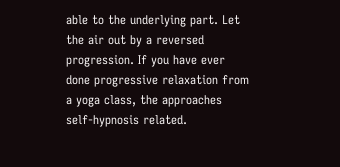able to the underlying part. Let the air out by a reversed progression. If you have ever done progressive relaxation from a yoga class, the approaches self-hypnosis related.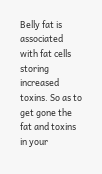Belly fat is associated with fat cells storing increased toxins. So as to get gone the fat and toxins in your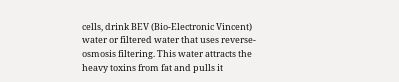cells, drink BEV (Bio-Electronic Vincent) water or filtered water that uses reverse-osmosis filtering. This water attracts the heavy toxins from fat and pulls it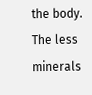the body. The less minerals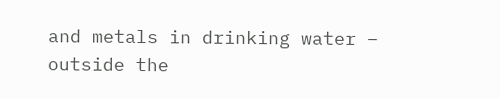and metals in drinking water – outside the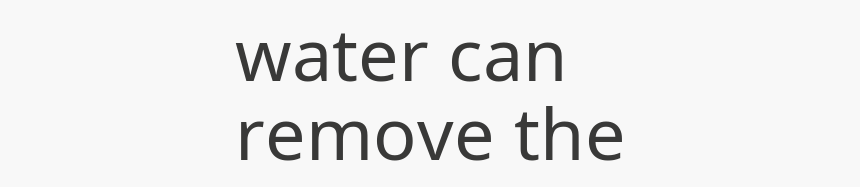water can remove the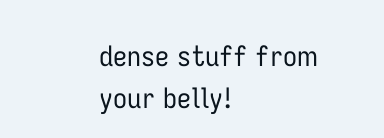dense stuff from your belly!